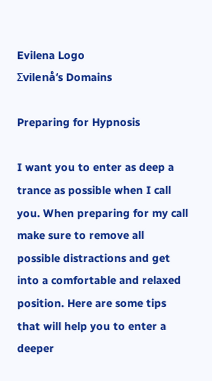Evilena Logo
Σvilenå‘s Domains

Preparing for Hypnosis

I want you to enter as deep a trance as possible when I call you. When preparing for my call make sure to remove all possible distractions and get into a comfortable and relaxed position. Here are some tips that will help you to enter a deeper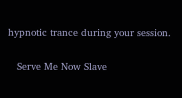hypnotic trance during your session.

   Serve Me Now Slave